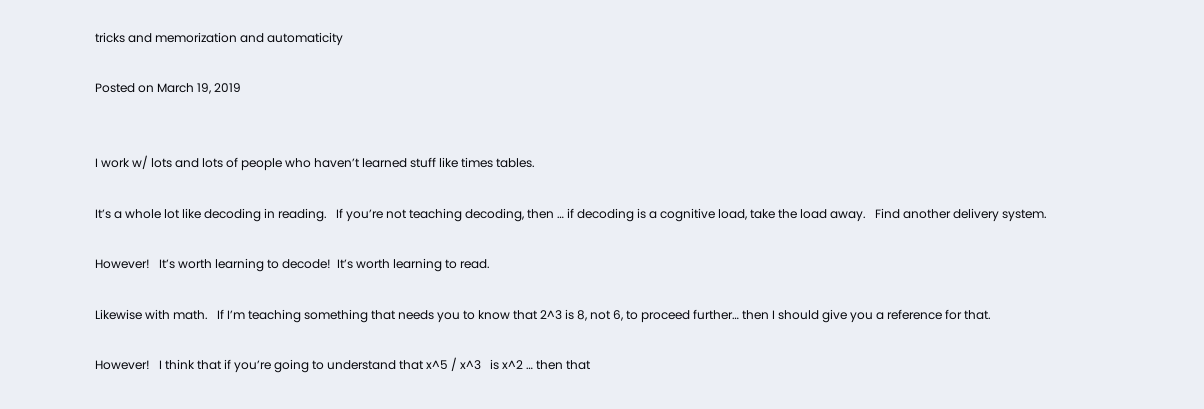tricks and memorization and automaticity

Posted on March 19, 2019


I work w/ lots and lots of people who haven’t learned stuff like times tables.

It’s a whole lot like decoding in reading.   If you’re not teaching decoding, then … if decoding is a cognitive load, take the load away.   Find another delivery system.

However!   It’s worth learning to decode!  It’s worth learning to read.

Likewise with math.   If I’m teaching something that needs you to know that 2^3 is 8, not 6, to proceed further… then I should give you a reference for that.

However!   I think that if you’re going to understand that x^5 / x^3   is x^2 … then that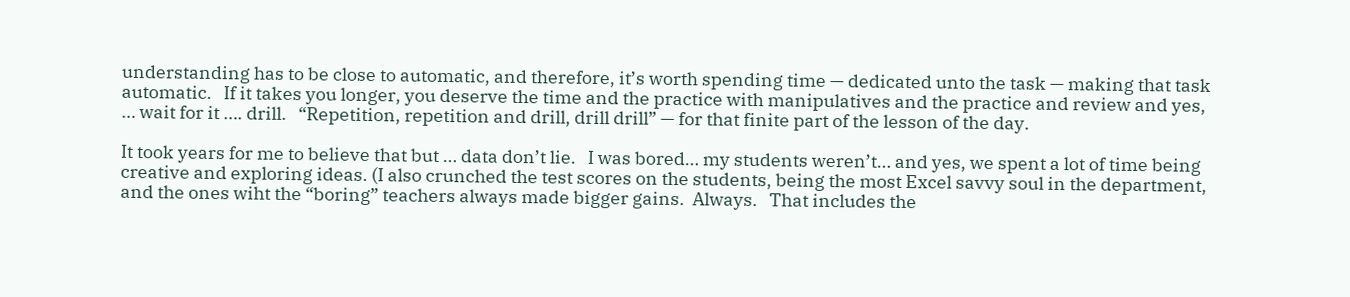understanding has to be close to automatic, and therefore, it’s worth spending time — dedicated unto the task — making that task automatic.   If it takes you longer, you deserve the time and the practice with manipulatives and the practice and review and yes, … wait for it …. drill.   “Repetition, repetition and drill, drill drill” — for that finite part of the lesson of the day.

It took years for me to believe that but … data don’t lie.   I was bored… my students weren’t… and yes, we spent a lot of time being creative and exploring ideas. (I also crunched the test scores on the students, being the most Excel savvy soul in the department, and the ones wiht the “boring” teachers always made bigger gains.  Always.   That includes the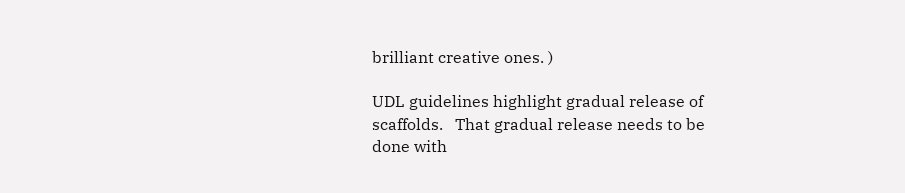brilliant creative ones. )

UDL guidelines highlight gradual release of scaffolds.   That gradual release needs to be done with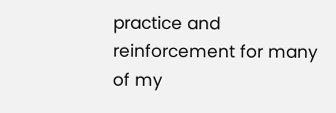practice and reinforcement for many of my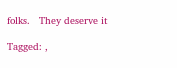folks.   They deserve it

Tagged: ,